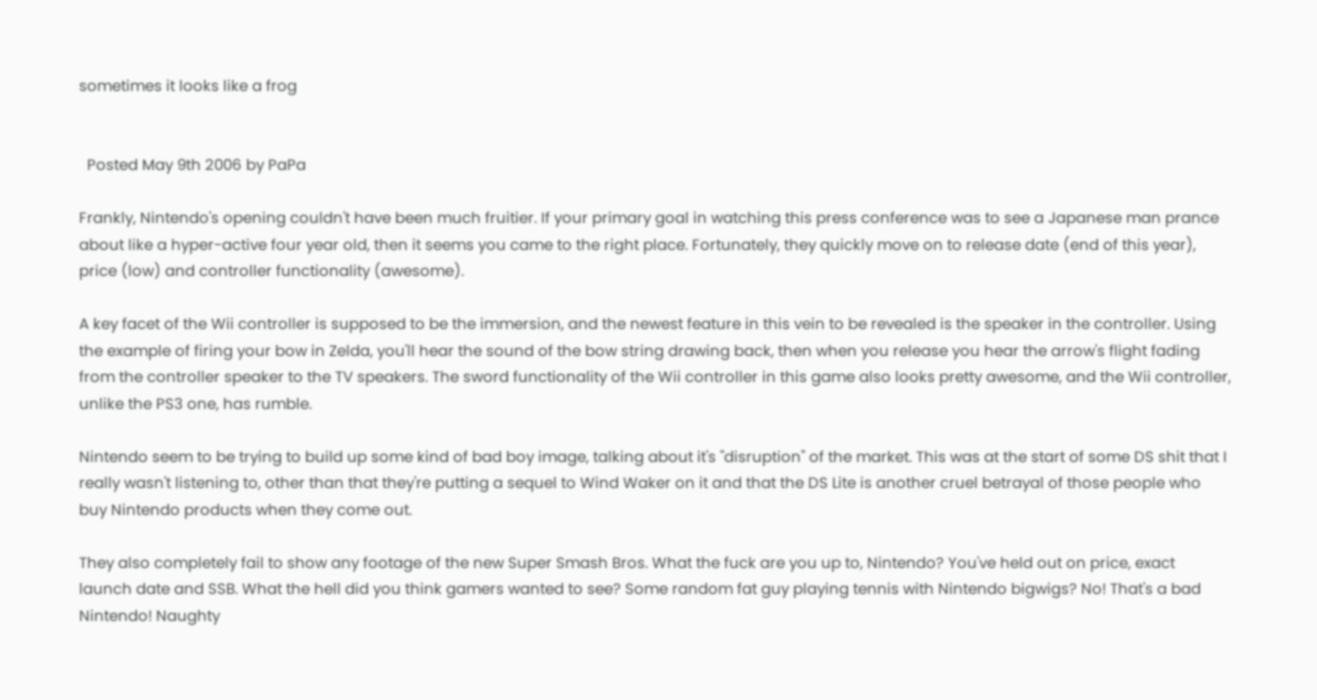sometimes it looks like a frog


  Posted May 9th 2006 by PaPa

Frankly, Nintendo's opening couldn't have been much fruitier. If your primary goal in watching this press conference was to see a Japanese man prance about like a hyper-active four year old, then it seems you came to the right place. Fortunately, they quickly move on to release date (end of this year), price (low) and controller functionality (awesome).

A key facet of the Wii controller is supposed to be the immersion, and the newest feature in this vein to be revealed is the speaker in the controller. Using the example of firing your bow in Zelda, you'll hear the sound of the bow string drawing back, then when you release you hear the arrow's flight fading from the controller speaker to the TV speakers. The sword functionality of the Wii controller in this game also looks pretty awesome, and the Wii controller, unlike the PS3 one, has rumble.

Nintendo seem to be trying to build up some kind of bad boy image, talking about it's "disruption" of the market. This was at the start of some DS shit that I really wasn't listening to, other than that they're putting a sequel to Wind Waker on it and that the DS Lite is another cruel betrayal of those people who buy Nintendo products when they come out.

They also completely fail to show any footage of the new Super Smash Bros. What the fuck are you up to, Nintendo? You've held out on price, exact launch date and SSB. What the hell did you think gamers wanted to see? Some random fat guy playing tennis with Nintendo bigwigs? No! That's a bad Nintendo! Naughty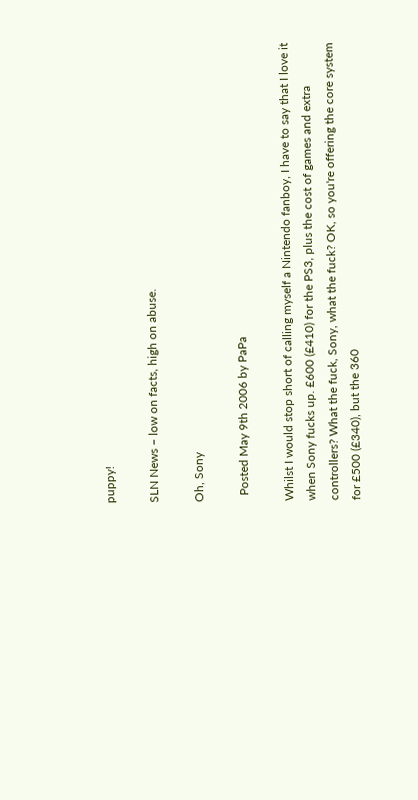puppy!

SLN News – low on facts, high on abuse.

Oh, Sony

  Posted May 9th 2006 by PaPa

Whilst I would stop short of calling myself a Nintendo fanboy, I have to say that I love it when Sony fucks up. £600 (£410) for the PS3, plus the cost of games and extra controllers? What the fuck, Sony, what the fuck? OK, so you're offering the core system for £500 (£340), but the 360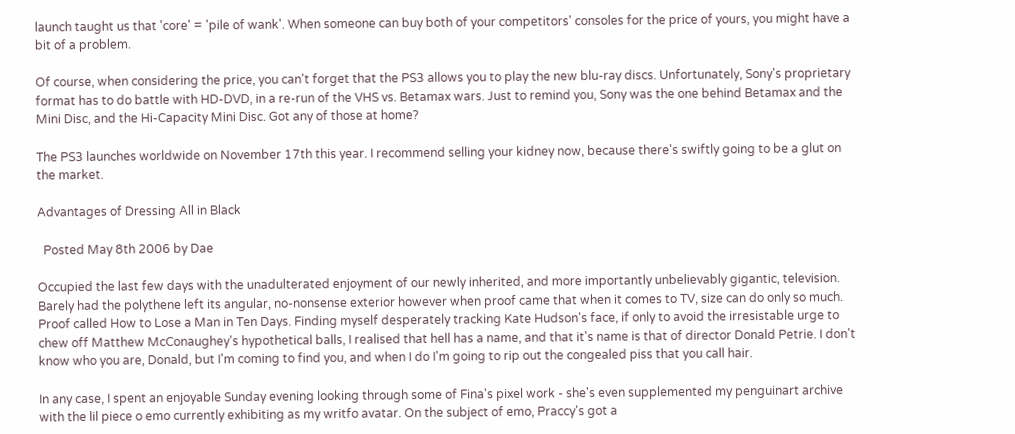launch taught us that 'core' = 'pile of wank'. When someone can buy both of your competitors' consoles for the price of yours, you might have a bit of a problem.

Of course, when considering the price, you can't forget that the PS3 allows you to play the new blu-ray discs. Unfortunately, Sony's proprietary format has to do battle with HD-DVD, in a re-run of the VHS vs. Betamax wars. Just to remind you, Sony was the one behind Betamax and the Mini Disc, and the Hi-Capacity Mini Disc. Got any of those at home?

The PS3 launches worldwide on November 17th this year. I recommend selling your kidney now, because there's swiftly going to be a glut on the market.

Advantages of Dressing All in Black

  Posted May 8th 2006 by Dae

Occupied the last few days with the unadulterated enjoyment of our newly inherited, and more importantly unbelievably gigantic, television. Barely had the polythene left its angular, no-nonsense exterior however when proof came that when it comes to TV, size can do only so much. Proof called How to Lose a Man in Ten Days. Finding myself desperately tracking Kate Hudson's face, if only to avoid the irresistable urge to chew off Matthew McConaughey's hypothetical balls, I realised that hell has a name, and that it's name is that of director Donald Petrie. I don't know who you are, Donald, but I'm coming to find you, and when I do I'm going to rip out the congealed piss that you call hair.

In any case, I spent an enjoyable Sunday evening looking through some of Fina's pixel work - she's even supplemented my penguinart archive with the lil piece o emo currently exhibiting as my writfo avatar. On the subject of emo, Praccy's got a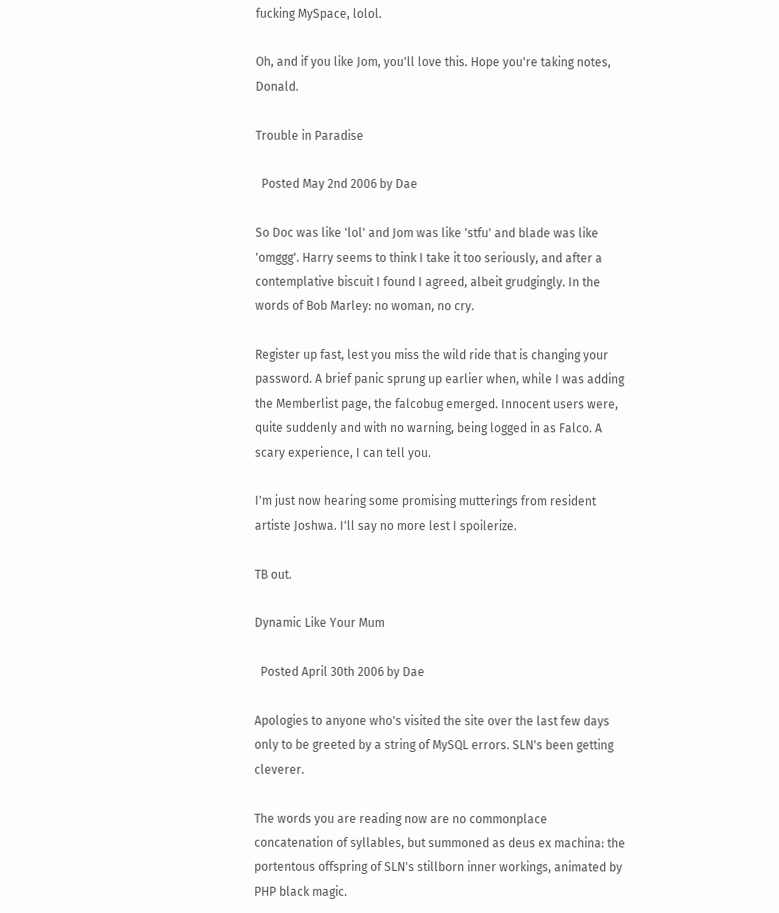fucking MySpace, lolol.

Oh, and if you like Jom, you'll love this. Hope you're taking notes, Donald.

Trouble in Paradise

  Posted May 2nd 2006 by Dae

So Doc was like 'lol' and Jom was like 'stfu' and blade was like 'omggg'. Harry seems to think I take it too seriously, and after a contemplative biscuit I found I agreed, albeit grudgingly. In the words of Bob Marley: no woman, no cry.

Register up fast, lest you miss the wild ride that is changing your password. A brief panic sprung up earlier when, while I was adding the Memberlist page, the falcobug emerged. Innocent users were, quite suddenly and with no warning, being logged in as Falco. A scary experience, I can tell you.

I'm just now hearing some promising mutterings from resident artiste Joshwa. I'll say no more lest I spoilerize.

TB out.

Dynamic Like Your Mum

  Posted April 30th 2006 by Dae

Apologies to anyone who's visited the site over the last few days only to be greeted by a string of MySQL errors. SLN's been getting cleverer.

The words you are reading now are no commonplace concatenation of syllables, but summoned as deus ex machina: the portentous offspring of SLN's stillborn inner workings, animated by PHP black magic.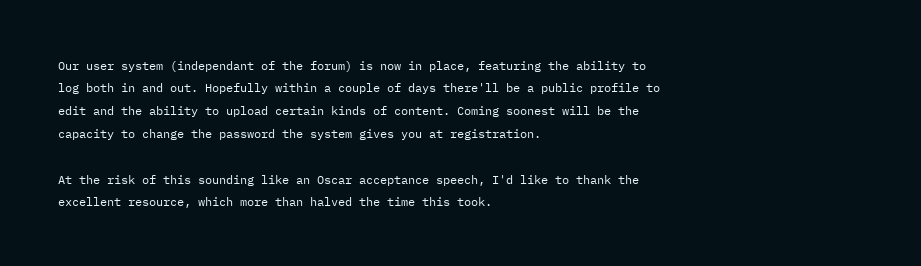Our user system (independant of the forum) is now in place, featuring the ability to log both in and out. Hopefully within a couple of days there'll be a public profile to edit and the ability to upload certain kinds of content. Coming soonest will be the capacity to change the password the system gives you at registration.

At the risk of this sounding like an Oscar acceptance speech, I'd like to thank the excellent resource, which more than halved the time this took.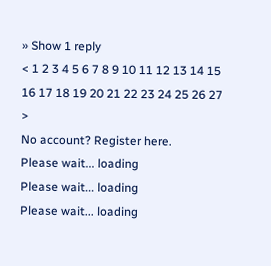» Show 1 reply
< 1 2 3 4 5 6 7 8 9 10 11 12 13 14 15 16 17 18 19 20 21 22 23 24 25 26 27 >
No account? Register here.
Please wait... loading
Please wait... loading
Please wait... loading